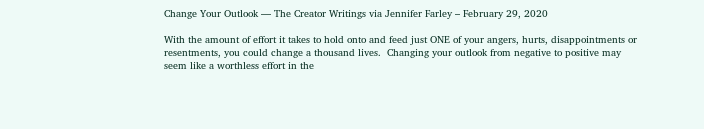Change Your Outlook — The Creator Writings via Jennifer Farley – February 29, 2020

With the amount of effort it takes to hold onto and feed just ONE of your angers, hurts, disappointments or resentments, you could change a thousand lives.  Changing your outlook from negative to positive may seem like a worthless effort in the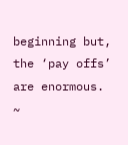beginning but, the ‘pay offs’ are enormous. ~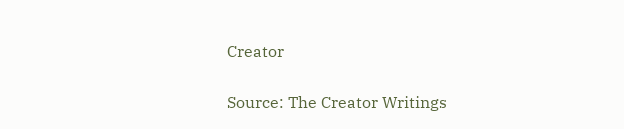Creator

Source: The Creator Writings